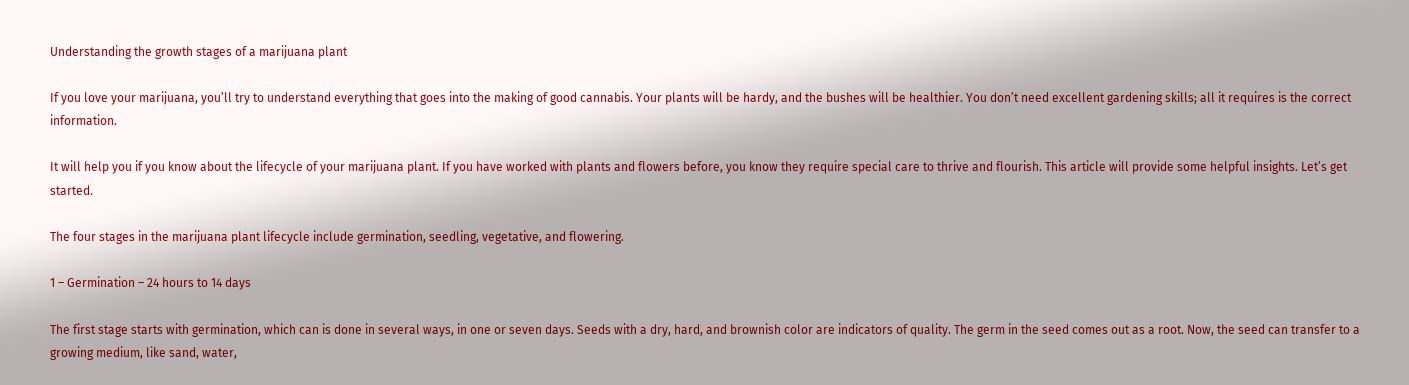Understanding the growth stages of a marijuana plant

If you love your marijuana, you’ll try to understand everything that goes into the making of good cannabis. Your plants will be hardy, and the bushes will be healthier. You don’t need excellent gardening skills; all it requires is the correct information.

It will help you if you know about the lifecycle of your marijuana plant. If you have worked with plants and flowers before, you know they require special care to thrive and flourish. This article will provide some helpful insights. Let’s get started.

The four stages in the marijuana plant lifecycle include germination, seedling, vegetative, and flowering.

1 – Germination – 24 hours to 14 days

The first stage starts with germination, which can is done in several ways, in one or seven days. Seeds with a dry, hard, and brownish color are indicators of quality. The germ in the seed comes out as a root. Now, the seed can transfer to a growing medium, like sand, water,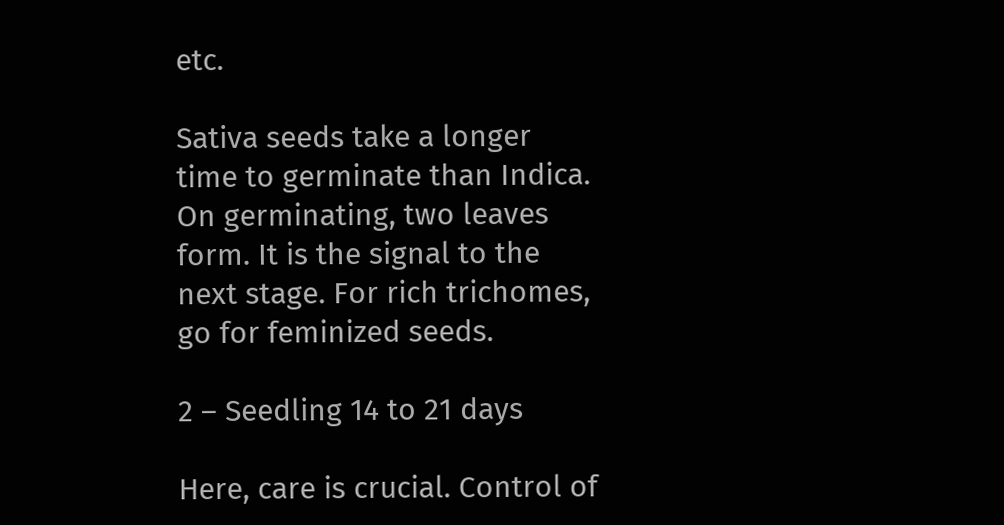etc.

Sativa seeds take a longer time to germinate than Indica. On germinating, two leaves form. It is the signal to the next stage. For rich trichomes, go for feminized seeds.

2 – Seedling 14 to 21 days

Here, care is crucial. Control of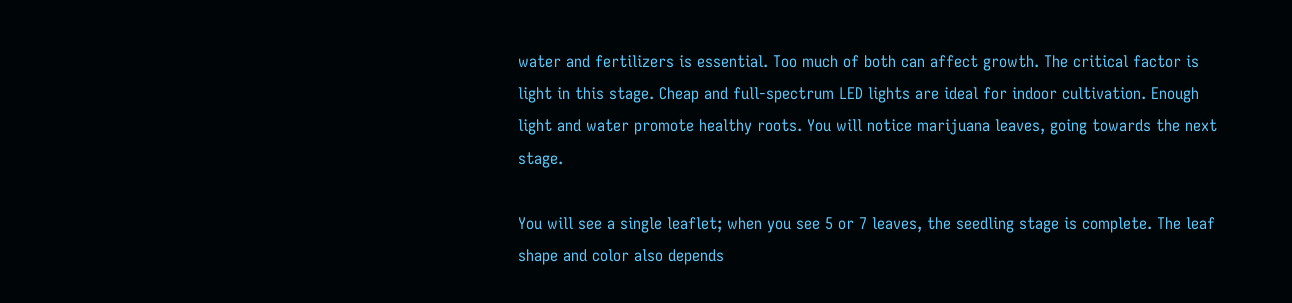water and fertilizers is essential. Too much of both can affect growth. The critical factor is light in this stage. Cheap and full-spectrum LED lights are ideal for indoor cultivation. Enough light and water promote healthy roots. You will notice marijuana leaves, going towards the next stage.

You will see a single leaflet; when you see 5 or 7 leaves, the seedling stage is complete. The leaf shape and color also depends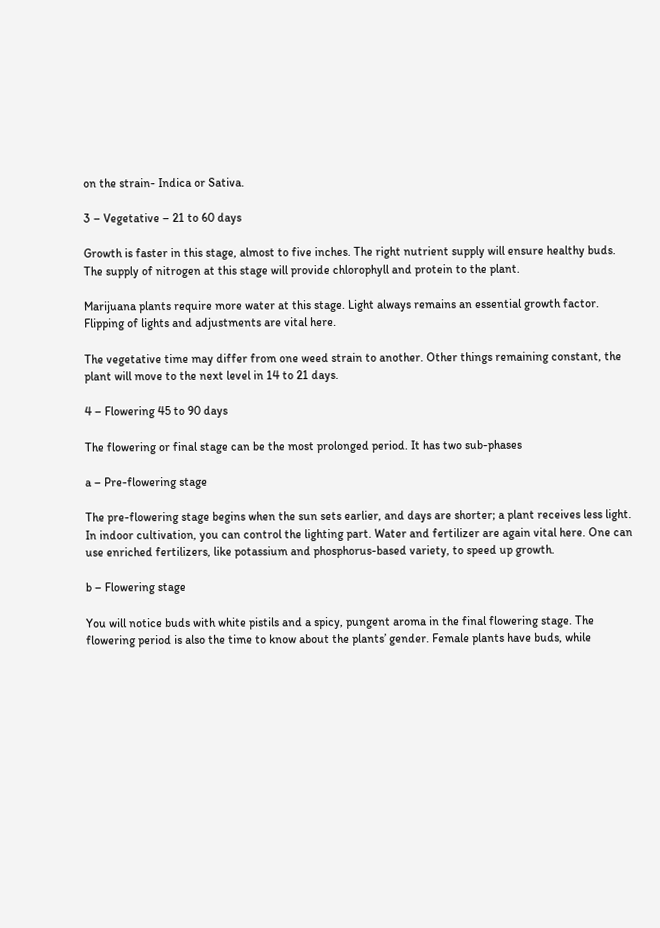on the strain- Indica or Sativa.

3 – Vegetative – 21 to 60 days

Growth is faster in this stage, almost to five inches. The right nutrient supply will ensure healthy buds. The supply of nitrogen at this stage will provide chlorophyll and protein to the plant.

Marijuana plants require more water at this stage. Light always remains an essential growth factor. Flipping of lights and adjustments are vital here.

The vegetative time may differ from one weed strain to another. Other things remaining constant, the plant will move to the next level in 14 to 21 days.

4 – Flowering 45 to 90 days

The flowering or final stage can be the most prolonged period. It has two sub-phases

a – Pre-flowering stage

The pre-flowering stage begins when the sun sets earlier, and days are shorter; a plant receives less light. In indoor cultivation, you can control the lighting part. Water and fertilizer are again vital here. One can use enriched fertilizers, like potassium and phosphorus-based variety, to speed up growth.

b – Flowering stage

You will notice buds with white pistils and a spicy, pungent aroma in the final flowering stage. The flowering period is also the time to know about the plants’ gender. Female plants have buds, while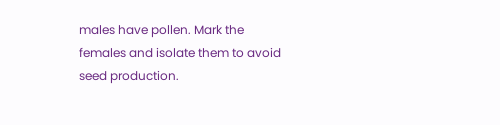males have pollen. Mark the females and isolate them to avoid seed production.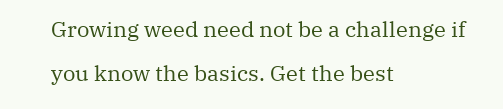Growing weed need not be a challenge if you know the basics. Get the best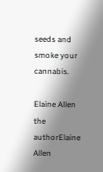seeds and smoke your cannabis.

Elaine Allen
the authorElaine Allen